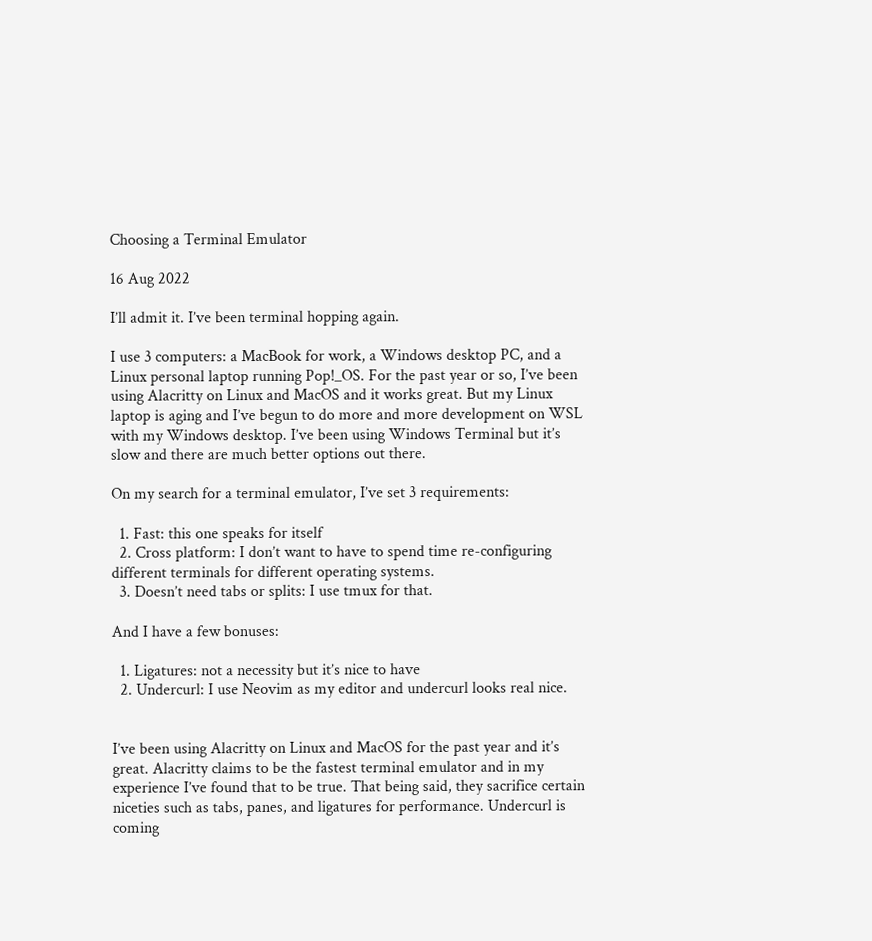Choosing a Terminal Emulator

16 Aug 2022

I’ll admit it. I’ve been terminal hopping again.

I use 3 computers: a MacBook for work, a Windows desktop PC, and a Linux personal laptop running Pop!_OS. For the past year or so, I’ve been using Alacritty on Linux and MacOS and it works great. But my Linux laptop is aging and I’ve begun to do more and more development on WSL with my Windows desktop. I’ve been using Windows Terminal but it’s slow and there are much better options out there.

On my search for a terminal emulator, I’ve set 3 requirements:

  1. Fast: this one speaks for itself
  2. Cross platform: I don’t want to have to spend time re-configuring different terminals for different operating systems.
  3. Doesn’t need tabs or splits: I use tmux for that.

And I have a few bonuses:

  1. Ligatures: not a necessity but it’s nice to have
  2. Undercurl: I use Neovim as my editor and undercurl looks real nice.


I’ve been using Alacritty on Linux and MacOS for the past year and it’s great. Alacritty claims to be the fastest terminal emulator and in my experience I’ve found that to be true. That being said, they sacrifice certain niceties such as tabs, panes, and ligatures for performance. Undercurl is coming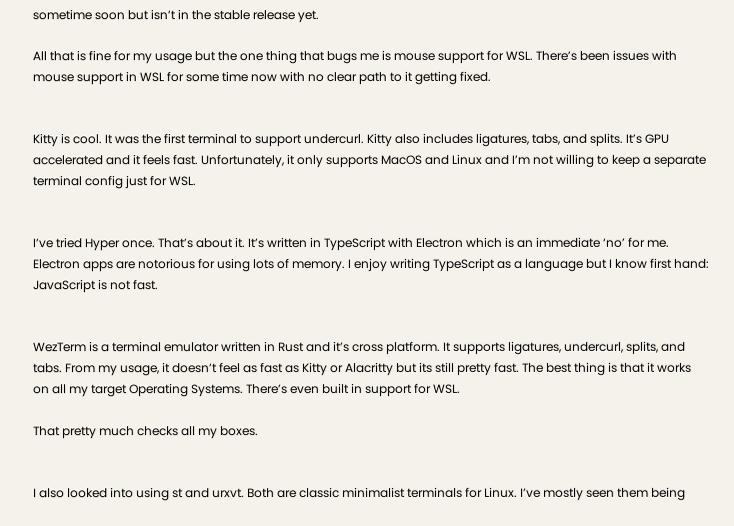sometime soon but isn’t in the stable release yet.

All that is fine for my usage but the one thing that bugs me is mouse support for WSL. There’s been issues with mouse support in WSL for some time now with no clear path to it getting fixed.


Kitty is cool. It was the first terminal to support undercurl. Kitty also includes ligatures, tabs, and splits. It’s GPU accelerated and it feels fast. Unfortunately, it only supports MacOS and Linux and I’m not willing to keep a separate terminal config just for WSL.


I’ve tried Hyper once. That’s about it. It’s written in TypeScript with Electron which is an immediate ‘no’ for me. Electron apps are notorious for using lots of memory. I enjoy writing TypeScript as a language but I know first hand: JavaScript is not fast.


WezTerm is a terminal emulator written in Rust and it’s cross platform. It supports ligatures, undercurl, splits, and tabs. From my usage, it doesn’t feel as fast as Kitty or Alacritty but its still pretty fast. The best thing is that it works on all my target Operating Systems. There’s even built in support for WSL.

That pretty much checks all my boxes.


I also looked into using st and urxvt. Both are classic minimalist terminals for Linux. I’ve mostly seen them being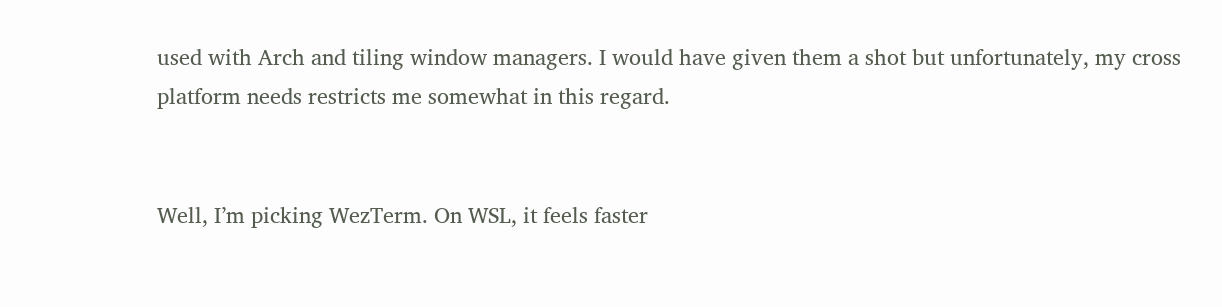used with Arch and tiling window managers. I would have given them a shot but unfortunately, my cross platform needs restricts me somewhat in this regard.


Well, I’m picking WezTerm. On WSL, it feels faster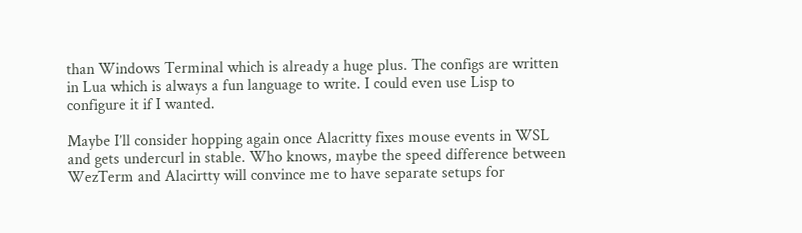than Windows Terminal which is already a huge plus. The configs are written in Lua which is always a fun language to write. I could even use Lisp to configure it if I wanted.

Maybe I’ll consider hopping again once Alacritty fixes mouse events in WSL and gets undercurl in stable. Who knows, maybe the speed difference between WezTerm and Alacirtty will convince me to have separate setups for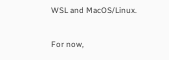WSL and MacOS/Linux.

For now,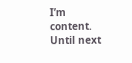I’m content. Until next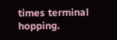times terminal hopping.